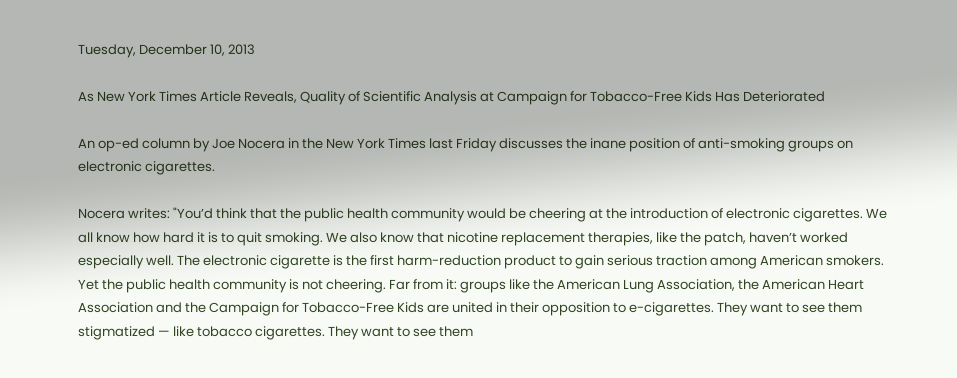Tuesday, December 10, 2013

As New York Times Article Reveals, Quality of Scientific Analysis at Campaign for Tobacco-Free Kids Has Deteriorated

An op-ed column by Joe Nocera in the New York Times last Friday discusses the inane position of anti-smoking groups on electronic cigarettes.

Nocera writes: "You’d think that the public health community would be cheering at the introduction of electronic cigarettes. We all know how hard it is to quit smoking. We also know that nicotine replacement therapies, like the patch, haven’t worked especially well. The electronic cigarette is the first harm-reduction product to gain serious traction among American smokers. Yet the public health community is not cheering. Far from it: groups like the American Lung Association, the American Heart Association and the Campaign for Tobacco-Free Kids are united in their opposition to e-cigarettes. They want to see them stigmatized — like tobacco cigarettes. They want to see them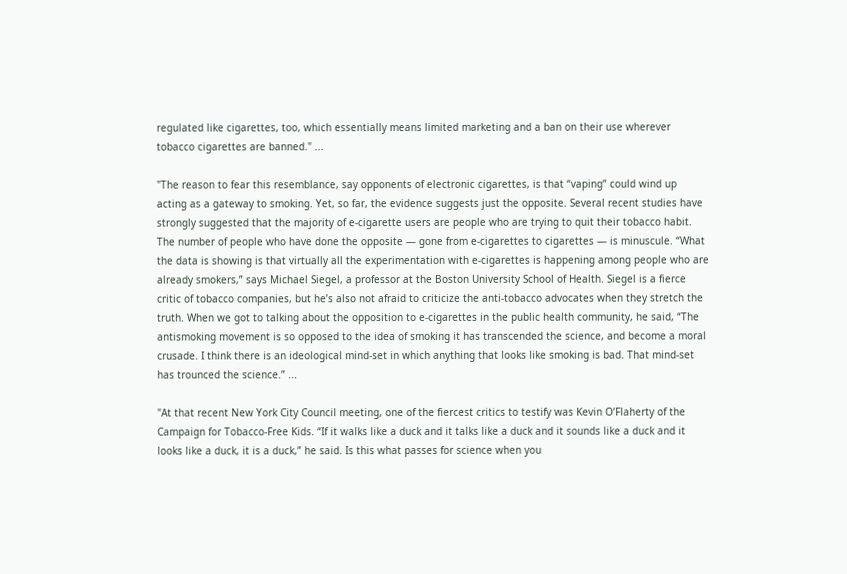regulated like cigarettes, too, which essentially means limited marketing and a ban on their use wherever tobacco cigarettes are banned." ...

"The reason to fear this resemblance, say opponents of electronic cigarettes, is that “vaping” could wind up acting as a gateway to smoking. Yet, so far, the evidence suggests just the opposite. Several recent studies have strongly suggested that the majority of e-cigarette users are people who are trying to quit their tobacco habit. The number of people who have done the opposite — gone from e-cigarettes to cigarettes — is minuscule. “What the data is showing is that virtually all the experimentation with e-cigarettes is happening among people who are already smokers,” says Michael Siegel, a professor at the Boston University School of Health. Siegel is a fierce critic of tobacco companies, but he’s also not afraid to criticize the anti-tobacco advocates when they stretch the truth. When we got to talking about the opposition to e-cigarettes in the public health community, he said, “The antismoking movement is so opposed to the idea of smoking it has transcended the science, and become a moral crusade. I think there is an ideological mind-set in which anything that looks like smoking is bad. That mind-set has trounced the science.” ...

"At that recent New York City Council meeting, one of the fiercest critics to testify was Kevin O’Flaherty of the Campaign for Tobacco-Free Kids. “If it walks like a duck and it talks like a duck and it sounds like a duck and it looks like a duck, it is a duck,” he said. Is this what passes for science when you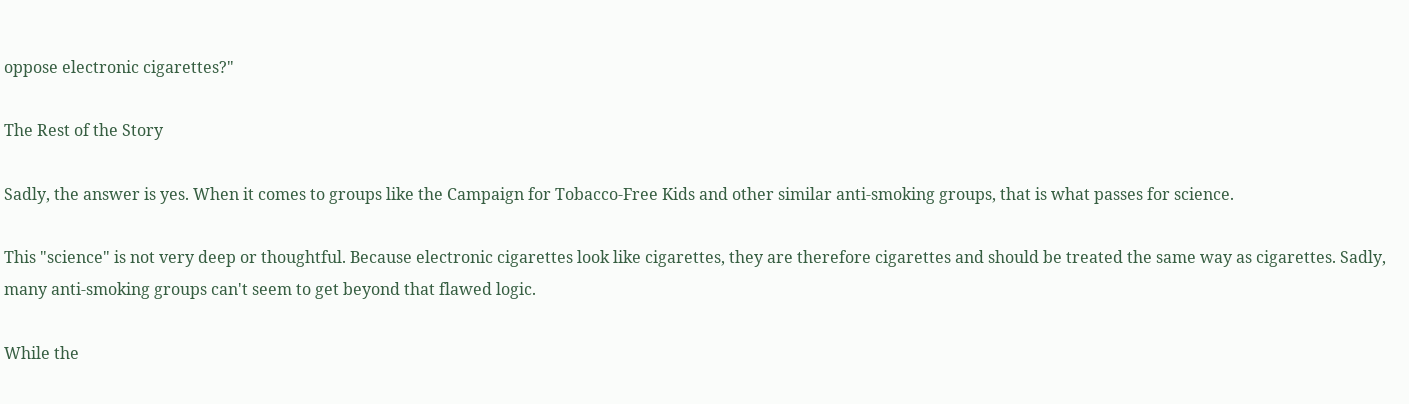oppose electronic cigarettes?"

The Rest of the Story

Sadly, the answer is yes. When it comes to groups like the Campaign for Tobacco-Free Kids and other similar anti-smoking groups, that is what passes for science.

This "science" is not very deep or thoughtful. Because electronic cigarettes look like cigarettes, they are therefore cigarettes and should be treated the same way as cigarettes. Sadly, many anti-smoking groups can't seem to get beyond that flawed logic.

While the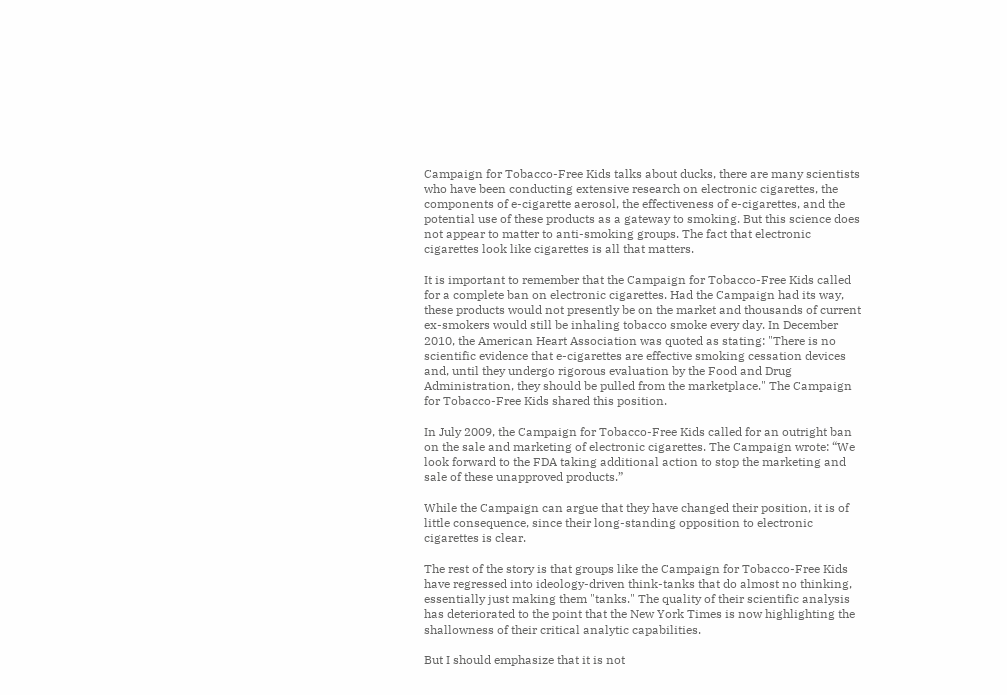Campaign for Tobacco-Free Kids talks about ducks, there are many scientists who have been conducting extensive research on electronic cigarettes, the components of e-cigarette aerosol, the effectiveness of e-cigarettes, and the potential use of these products as a gateway to smoking. But this science does not appear to matter to anti-smoking groups. The fact that electronic cigarettes look like cigarettes is all that matters.

It is important to remember that the Campaign for Tobacco-Free Kids called for a complete ban on electronic cigarettes. Had the Campaign had its way, these products would not presently be on the market and thousands of current ex-smokers would still be inhaling tobacco smoke every day. In December 2010, the American Heart Association was quoted as stating: "There is no scientific evidence that e-cigarettes are effective smoking cessation devices and, until they undergo rigorous evaluation by the Food and Drug Administration, they should be pulled from the marketplace." The Campaign for Tobacco-Free Kids shared this position.

In July 2009, the Campaign for Tobacco-Free Kids called for an outright ban on the sale and marketing of electronic cigarettes. The Campaign wrote: “We look forward to the FDA taking additional action to stop the marketing and sale of these unapproved products.”

While the Campaign can argue that they have changed their position, it is of little consequence, since their long-standing opposition to electronic cigarettes is clear.

The rest of the story is that groups like the Campaign for Tobacco-Free Kids have regressed into ideology-driven think-tanks that do almost no thinking, essentially just making them "tanks." The quality of their scientific analysis has deteriorated to the point that the New York Times is now highlighting the shallowness of their critical analytic capabilities.

But I should emphasize that it is not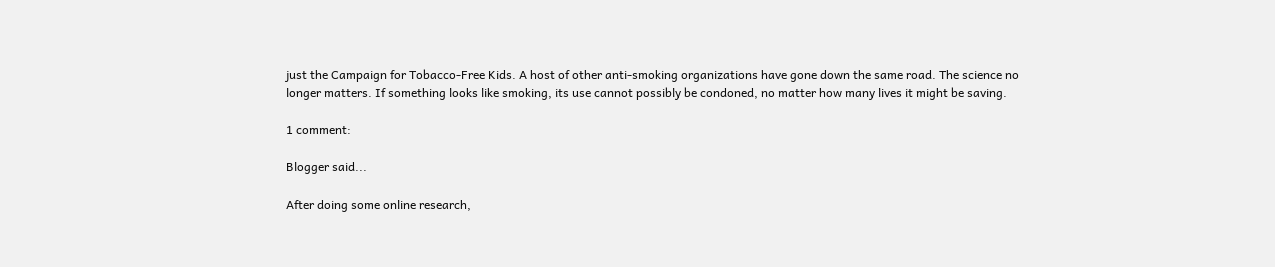just the Campaign for Tobacco-Free Kids. A host of other anti-smoking organizations have gone down the same road. The science no longer matters. If something looks like smoking, its use cannot possibly be condoned, no matter how many lives it might be saving.

1 comment:

Blogger said...

After doing some online research,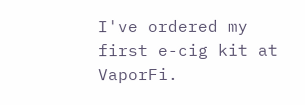I've ordered my first e-cig kit at VaporFi.